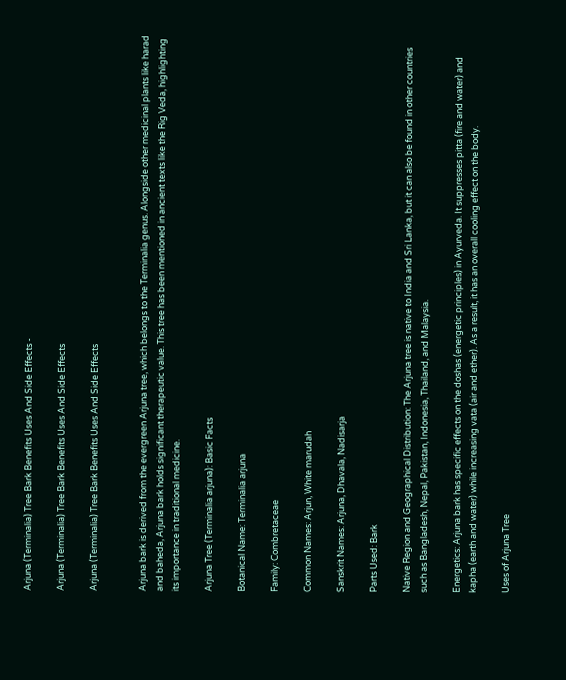Arjuna (Terminalia) Tree Bark Benefits Uses And Side Effects -

Arjuna (Terminalia) Tree Bark Benefits Uses And Side Effects

Arjuna (Terminalia) Tree Bark Benefits Uses And Side Effects


Arjuna bark is derived from the evergreen Arjuna tree, which belongs to the Terminalia genus. Alongside other medicinal plants like harad and baheda, Arjuna bark holds significant therapeutic value. This tree has been mentioned in ancient texts like the Rig Veda, highlighting its importance in traditional medicine.

Arjuna Tree (Terminalia arjuna): Basic Facts

Botanical Name: Terminalia arjuna

Family: Combretaceae

Common Names: Arjun, White marudah

Sanskrit Names: Arjuna, Dhavala, Nadisarja

Parts Used: Bark

Native Region and Geographical Distribution: The Arjuna tree is native to India and Sri Lanka, but it can also be found in other countries such as Bangladesh, Nepal, Pakistan, Indonesia, Thailand, and Malaysia.

Energetics: Arjuna bark has specific effects on the doshas (energetic principles) in Ayurveda. It suppresses pitta (fire and water) and kapha (earth and water) while increasing vata (air and ether). As a result, it has an overall cooling effect on the body.

Uses of Arjuna Tree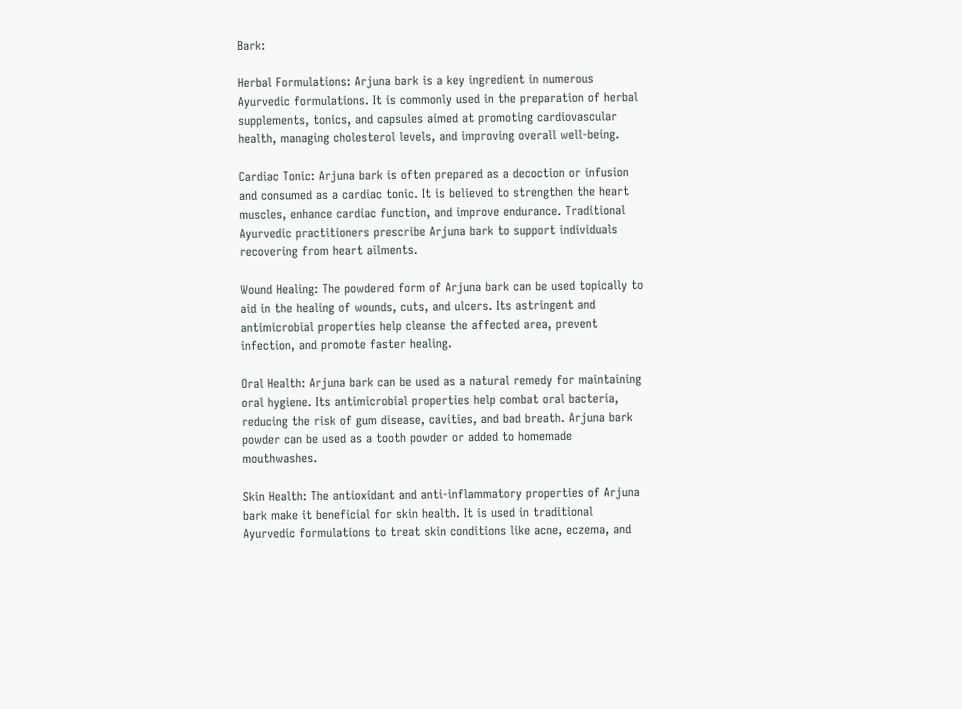Bark:

Herbal Formulations: Arjuna bark is a key ingredient in numerous Ayurvedic formulations. It is commonly used in the preparation of herbal supplements, tonics, and capsules aimed at promoting cardiovascular health, managing cholesterol levels, and improving overall well-being.

Cardiac Tonic: Arjuna bark is often prepared as a decoction or infusion and consumed as a cardiac tonic. It is believed to strengthen the heart muscles, enhance cardiac function, and improve endurance. Traditional Ayurvedic practitioners prescribe Arjuna bark to support individuals recovering from heart ailments.

Wound Healing: The powdered form of Arjuna bark can be used topically to aid in the healing of wounds, cuts, and ulcers. Its astringent and antimicrobial properties help cleanse the affected area, prevent infection, and promote faster healing.

Oral Health: Arjuna bark can be used as a natural remedy for maintaining oral hygiene. Its antimicrobial properties help combat oral bacteria, reducing the risk of gum disease, cavities, and bad breath. Arjuna bark powder can be used as a tooth powder or added to homemade mouthwashes.

Skin Health: The antioxidant and anti-inflammatory properties of Arjuna bark make it beneficial for skin health. It is used in traditional Ayurvedic formulations to treat skin conditions like acne, eczema, and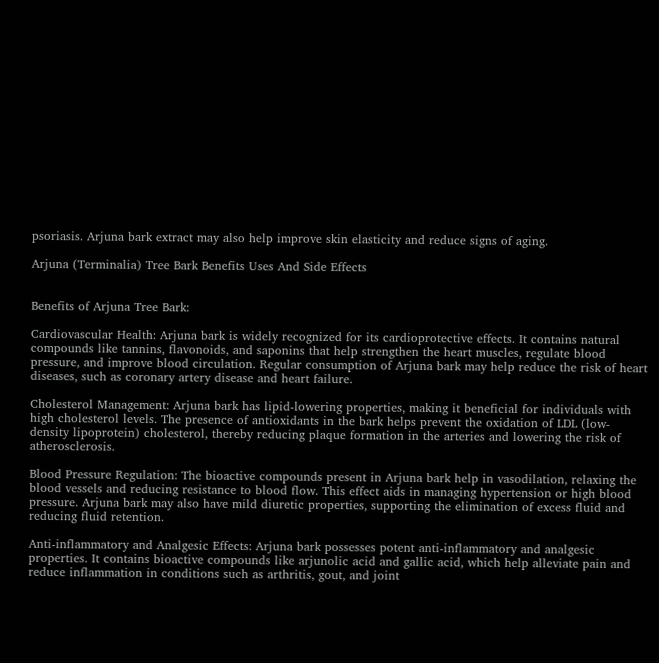psoriasis. Arjuna bark extract may also help improve skin elasticity and reduce signs of aging.

Arjuna (Terminalia) Tree Bark Benefits Uses And Side Effects


Benefits of Arjuna Tree Bark:

Cardiovascular Health: Arjuna bark is widely recognized for its cardioprotective effects. It contains natural compounds like tannins, flavonoids, and saponins that help strengthen the heart muscles, regulate blood pressure, and improve blood circulation. Regular consumption of Arjuna bark may help reduce the risk of heart diseases, such as coronary artery disease and heart failure.

Cholesterol Management: Arjuna bark has lipid-lowering properties, making it beneficial for individuals with high cholesterol levels. The presence of antioxidants in the bark helps prevent the oxidation of LDL (low-density lipoprotein) cholesterol, thereby reducing plaque formation in the arteries and lowering the risk of atherosclerosis.

Blood Pressure Regulation: The bioactive compounds present in Arjuna bark help in vasodilation, relaxing the blood vessels and reducing resistance to blood flow. This effect aids in managing hypertension or high blood pressure. Arjuna bark may also have mild diuretic properties, supporting the elimination of excess fluid and reducing fluid retention.

Anti-inflammatory and Analgesic Effects: Arjuna bark possesses potent anti-inflammatory and analgesic properties. It contains bioactive compounds like arjunolic acid and gallic acid, which help alleviate pain and reduce inflammation in conditions such as arthritis, gout, and joint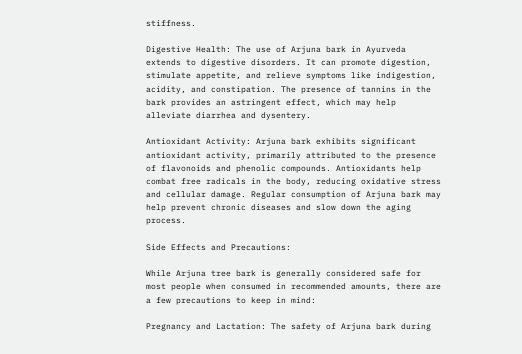stiffness.

Digestive Health: The use of Arjuna bark in Ayurveda extends to digestive disorders. It can promote digestion, stimulate appetite, and relieve symptoms like indigestion, acidity, and constipation. The presence of tannins in the bark provides an astringent effect, which may help alleviate diarrhea and dysentery.

Antioxidant Activity: Arjuna bark exhibits significant antioxidant activity, primarily attributed to the presence of flavonoids and phenolic compounds. Antioxidants help combat free radicals in the body, reducing oxidative stress and cellular damage. Regular consumption of Arjuna bark may help prevent chronic diseases and slow down the aging process.

Side Effects and Precautions:

While Arjuna tree bark is generally considered safe for most people when consumed in recommended amounts, there are a few precautions to keep in mind:

Pregnancy and Lactation: The safety of Arjuna bark during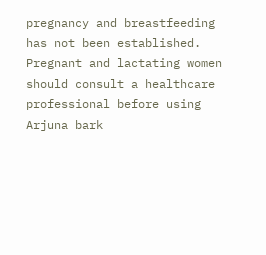pregnancy and breastfeeding has not been established. Pregnant and lactating women should consult a healthcare professional before using Arjuna bark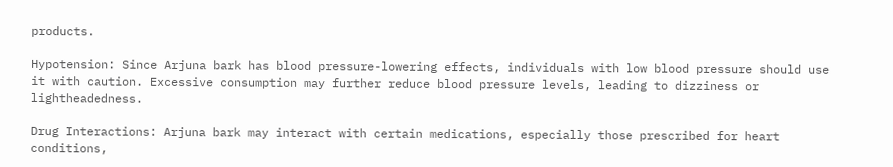products.

Hypotension: Since Arjuna bark has blood pressure-lowering effects, individuals with low blood pressure should use it with caution. Excessive consumption may further reduce blood pressure levels, leading to dizziness or lightheadedness.

Drug Interactions: Arjuna bark may interact with certain medications, especially those prescribed for heart conditions,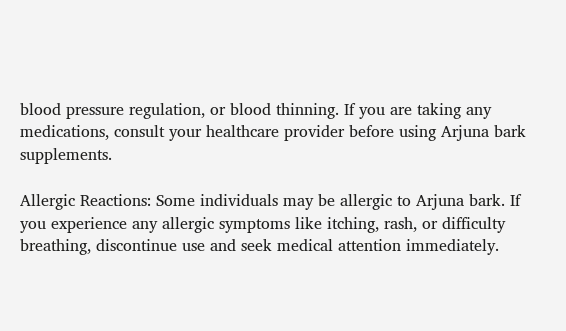blood pressure regulation, or blood thinning. If you are taking any medications, consult your healthcare provider before using Arjuna bark supplements.

Allergic Reactions: Some individuals may be allergic to Arjuna bark. If you experience any allergic symptoms like itching, rash, or difficulty breathing, discontinue use and seek medical attention immediately.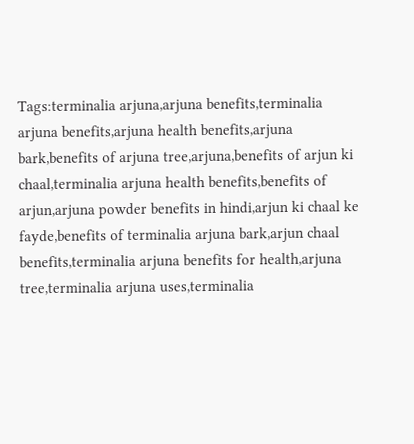Tags:terminalia arjuna,arjuna benefits,terminalia arjuna benefits,arjuna health benefits,arjuna bark,benefits of arjuna tree,arjuna,benefits of arjun ki chaal,terminalia arjuna health benefits,benefits of arjun,arjuna powder benefits in hindi,arjun ki chaal ke fayde,benefits of terminalia arjuna bark,arjun chaal benefits,terminalia arjuna benefits for health,arjuna tree,terminalia arjuna uses,terminalia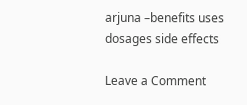arjuna –benefits uses dosages side effects

Leave a Comment